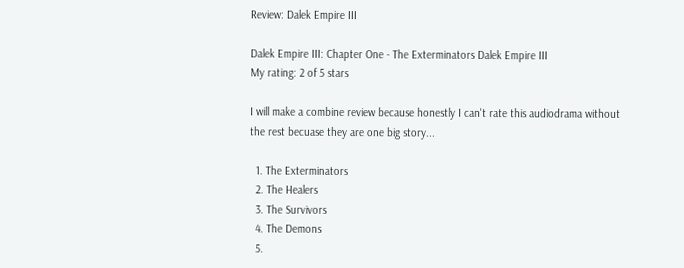Review: Dalek Empire III

Dalek Empire III: Chapter One - The Exterminators Dalek Empire III
My rating: 2 of 5 stars

I will make a combine review because honestly I can't rate this audiodrama without the rest becuase they are one big story...

  1. The Exterminators
  2. The Healers
  3. The Survivors
  4. The Demons
  5.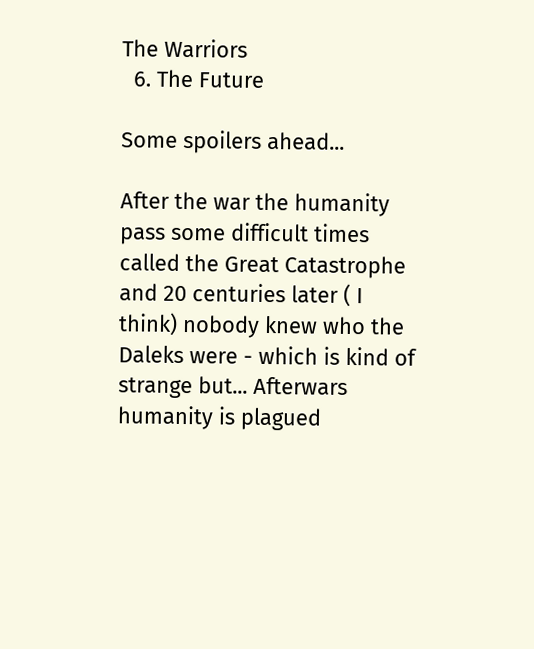The Warriors
  6. The Future

Some spoilers ahead...

After the war the humanity pass some difficult times called the Great Catastrophe and 20 centuries later ( I think) nobody knew who the Daleks were - which is kind of strange but... Afterwars humanity is plagued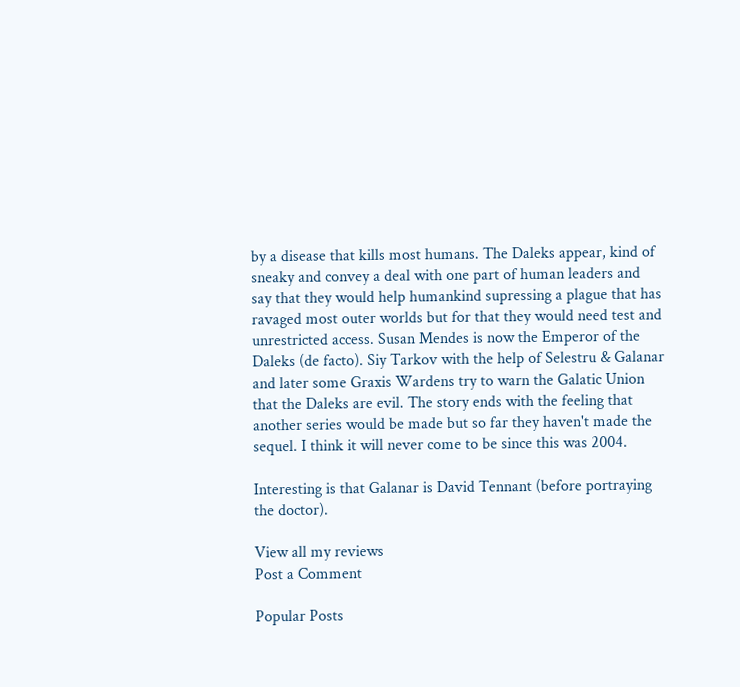by a disease that kills most humans. The Daleks appear, kind of sneaky and convey a deal with one part of human leaders and say that they would help humankind supressing a plague that has ravaged most outer worlds but for that they would need test and unrestricted access. Susan Mendes is now the Emperor of the Daleks (de facto). Siy Tarkov with the help of Selestru & Galanar and later some Graxis Wardens try to warn the Galatic Union that the Daleks are evil. The story ends with the feeling that another series would be made but so far they haven't made the sequel. I think it will never come to be since this was 2004.

Interesting is that Galanar is David Tennant (before portraying the doctor).

View all my reviews
Post a Comment

Popular Posts